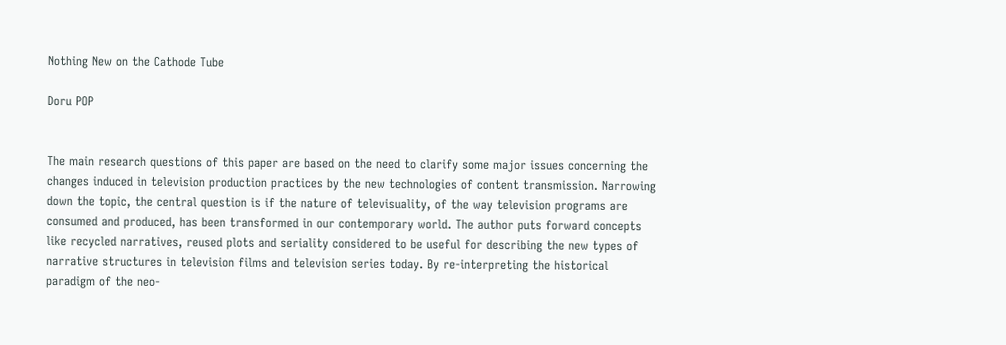Nothing New on the Cathode Tube

Doru POP


The main research questions of this paper are based on the need to clarify some major issues concerning the changes induced in television production practices by the new technologies of content transmission. Narrowing down the topic, the central question is if the nature of televisuality, of the way television programs are consumed and produced, has been transformed in our contemporary world. The author puts forward concepts like recycled narratives, reused plots and seriality considered to be useful for describing the new types of narrative structures in television films and television series today. By re-interpreting the historical paradigm of the neo-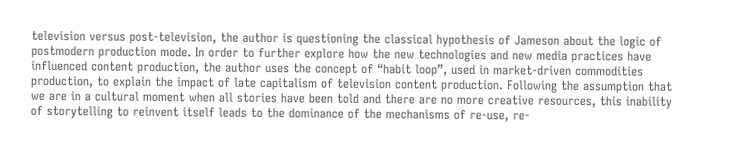television versus post-television, the author is questioning the classical hypothesis of Jameson about the logic of postmodern production mode. In order to further explore how the new technologies and new media practices have influenced content production, the author uses the concept of “habit loop”, used in market-driven commodities production, to explain the impact of late capitalism of television content production. Following the assumption that we are in a cultural moment when all stories have been told and there are no more creative resources, this inability of storytelling to reinvent itself leads to the dominance of the mechanisms of re-use, re-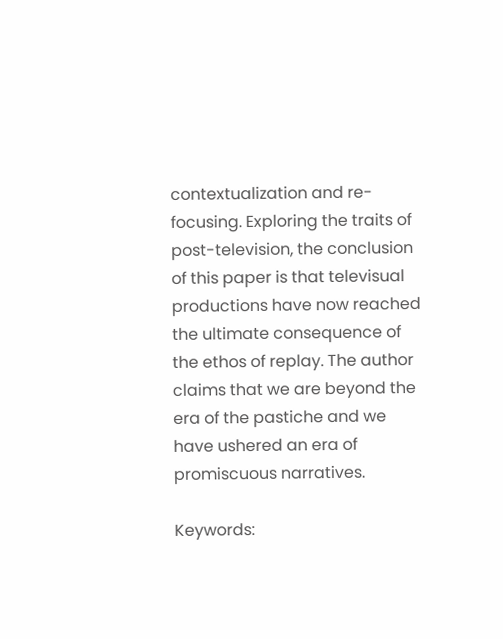contextualization and re-focusing. Exploring the traits of post-television, the conclusion of this paper is that televisual productions have now reached the ultimate consequence of the ethos of replay. The author claims that we are beyond the era of the pastiche and we have ushered an era of promiscuous narratives.

Keywords: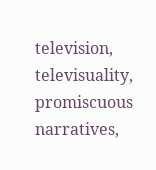television, televisuality, promiscuous narratives,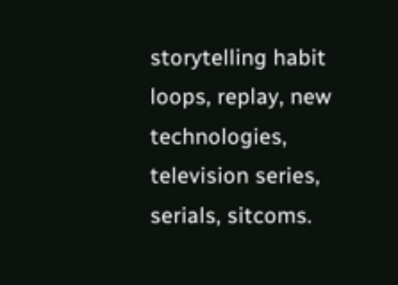storytelling habit loops, replay, new technologies, television series, serials, sitcoms.